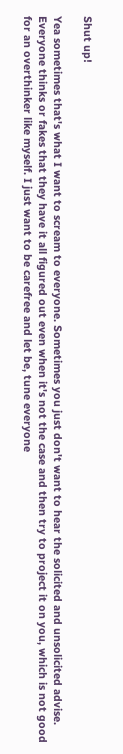Shut up!

Yea sometimes that's what I want to scream to everyone. Sometimes you just don't want to hear the solicited and unsolicited advise. Everyone thinks or fakes that they have it all figured out even when it's not the case and then try to project it on you, which is not good for an overthinker like myself. I just want to be carefree and let be, tune everyone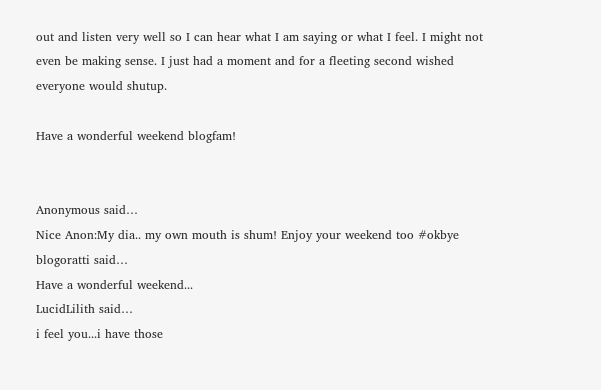out and listen very well so I can hear what I am saying or what I feel. I might not even be making sense. I just had a moment and for a fleeting second wished everyone would shutup.

Have a wonderful weekend blogfam!


Anonymous said…
Nice Anon:My dia.. my own mouth is shum! Enjoy your weekend too #okbye
blogoratti said…
Have a wonderful weekend...
LucidLilith said…
i feel you...i have those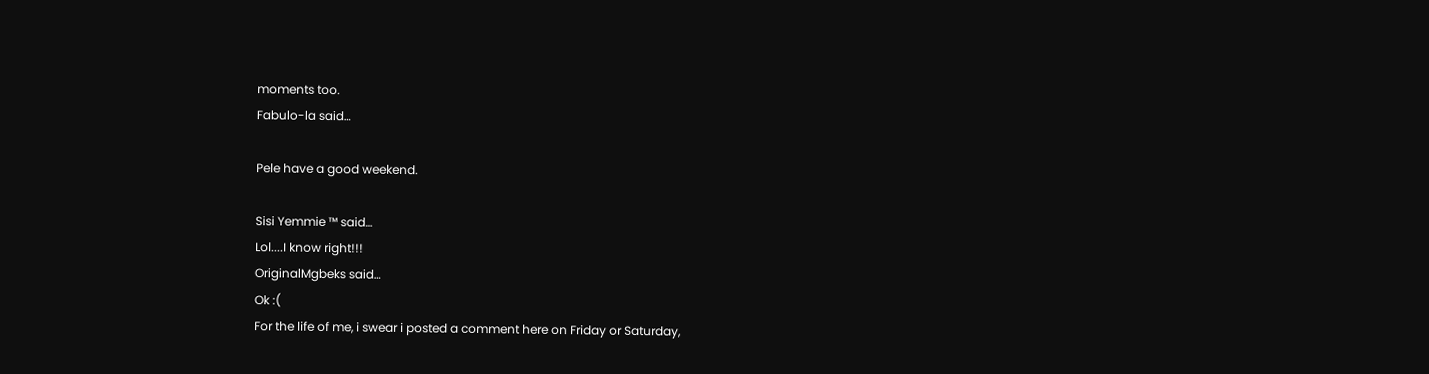moments too.
Fabulo-la said…

Pele have a good weekend.

Sisi Yemmie ™ said…
Lol....I know right!!!
OriginalMgbeks said…
Ok :(
For the life of me, i swear i posted a comment here on Friday or Saturday,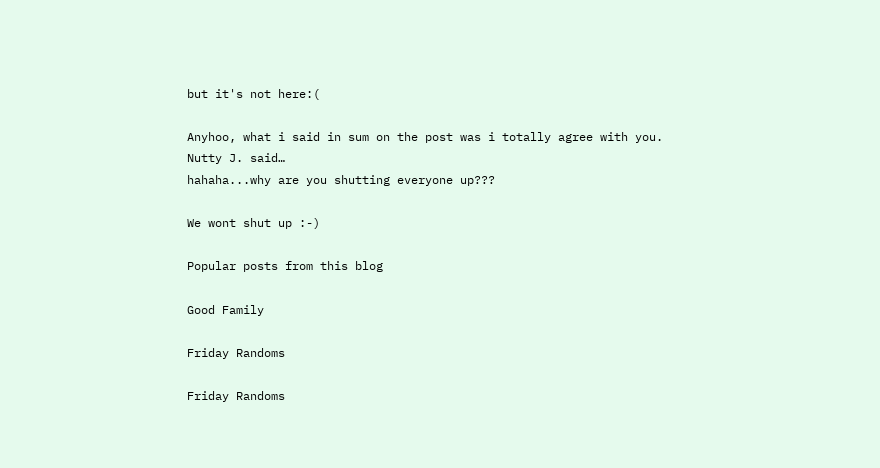but it's not here:(

Anyhoo, what i said in sum on the post was i totally agree with you.
Nutty J. said…
hahaha...why are you shutting everyone up???

We wont shut up :-)

Popular posts from this blog

Good Family

Friday Randoms

Friday Randoms